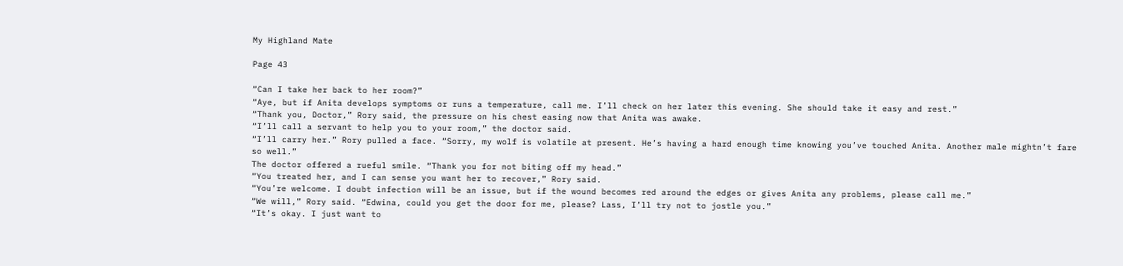My Highland Mate

Page 43

“Can I take her back to her room?”
“Aye, but if Anita develops symptoms or runs a temperature, call me. I’ll check on her later this evening. She should take it easy and rest.”
“Thank you, Doctor,” Rory said, the pressure on his chest easing now that Anita was awake.
“I’ll call a servant to help you to your room,” the doctor said.
“I’ll carry her.” Rory pulled a face. “Sorry, my wolf is volatile at present. He’s having a hard enough time knowing you’ve touched Anita. Another male mightn’t fare so well.”
The doctor offered a rueful smile. “Thank you for not biting off my head.”
“You treated her, and I can sense you want her to recover,” Rory said.
“You’re welcome. I doubt infection will be an issue, but if the wound becomes red around the edges or gives Anita any problems, please call me.”
“We will,” Rory said. “Edwina, could you get the door for me, please? Lass, I’ll try not to jostle you.”
“It’s okay. I just want to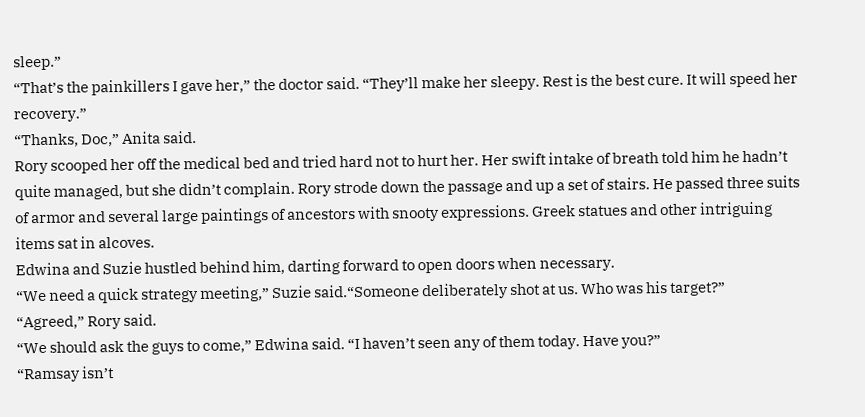sleep.”
“That’s the painkillers I gave her,” the doctor said. “They’ll make her sleepy. Rest is the best cure. It will speed her recovery.”
“Thanks, Doc,” Anita said.
Rory scooped her off the medical bed and tried hard not to hurt her. Her swift intake of breath told him he hadn’t quite managed, but she didn’t complain. Rory strode down the passage and up a set of stairs. He passed three suits of armor and several large paintings of ancestors with snooty expressions. Greek statues and other intriguing items sat in alcoves.
Edwina and Suzie hustled behind him, darting forward to open doors when necessary.
“We need a quick strategy meeting,” Suzie said.“Someone deliberately shot at us. Who was his target?”
“Agreed,” Rory said.
“We should ask the guys to come,” Edwina said. “I haven’t seen any of them today. Have you?”
“Ramsay isn’t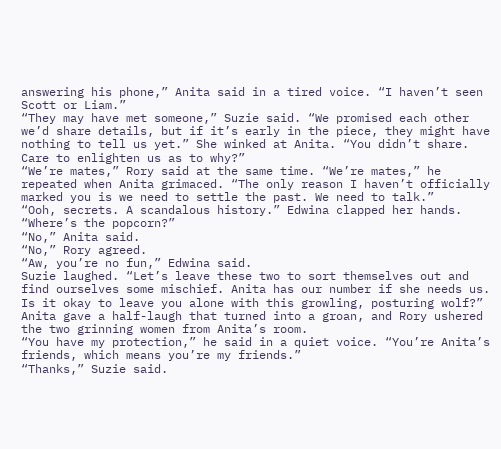answering his phone,” Anita said in a tired voice. “I haven’t seen Scott or Liam.”
“They may have met someone,” Suzie said. “We promised each other we’d share details, but if it’s early in the piece, they might have nothing to tell us yet.” She winked at Anita. “You didn’t share. Care to enlighten us as to why?”
“We’re mates,” Rory said at the same time. “We’re mates,” he repeated when Anita grimaced. “The only reason I haven’t officially marked you is we need to settle the past. We need to talk.”
“Ooh, secrets. A scandalous history.” Edwina clapped her hands. “Where’s the popcorn?”
“No,” Anita said.
“No,” Rory agreed.
“Aw, you’re no fun,” Edwina said.
Suzie laughed. “Let’s leave these two to sort themselves out and find ourselves some mischief. Anita has our number if she needs us. Is it okay to leave you alone with this growling, posturing wolf?”
Anita gave a half-laugh that turned into a groan, and Rory ushered the two grinning women from Anita’s room.
“You have my protection,” he said in a quiet voice. “You’re Anita’s friends, which means you’re my friends.”
“Thanks,” Suzie said.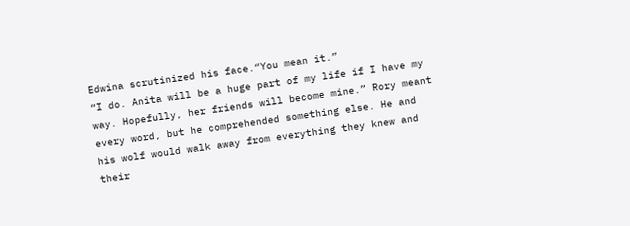Edwina scrutinized his face.“You mean it.”
“I do. Anita will be a huge part of my life if I have my way. Hopefully, her friends will become mine.” Rory meant every word, but he comprehended something else. He and his wolf would walk away from everything they knew and their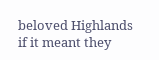beloved Highlands if it meant they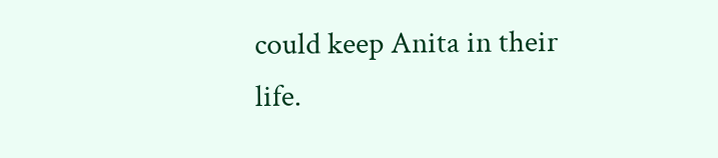could keep Anita in their life.